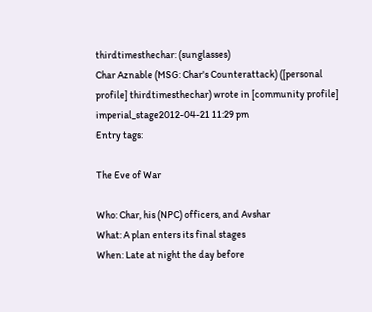thirdtimesthechar: (sunglasses)
Char Aznable (MSG: Char's Counterattack) ([personal profile] thirdtimesthechar) wrote in [community profile] imperial_stage2012-04-21 11:29 pm
Entry tags:

The Eve of War

Who: Char, his (NPC) officers, and Avshar
What: A plan enters its final stages
When: Late at night the day before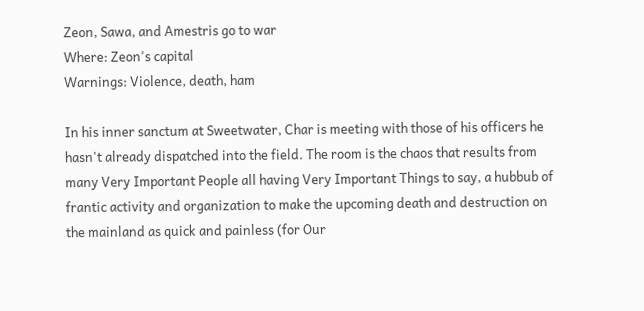Zeon, Sawa, and Amestris go to war
Where: Zeon's capital
Warnings: Violence, death, ham

In his inner sanctum at Sweetwater, Char is meeting with those of his officers he hasn't already dispatched into the field. The room is the chaos that results from many Very Important People all having Very Important Things to say, a hubbub of frantic activity and organization to make the upcoming death and destruction on the mainland as quick and painless (for Our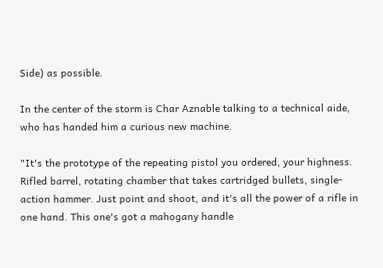Side) as possible.

In the center of the storm is Char Aznable talking to a technical aide, who has handed him a curious new machine.

"It's the prototype of the repeating pistol you ordered, your highness. Rifled barrel, rotating chamber that takes cartridged bullets, single-action hammer. Just point and shoot, and it's all the power of a rifle in one hand. This one's got a mahogany handle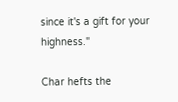since it's a gift for your highness."

Char hefts the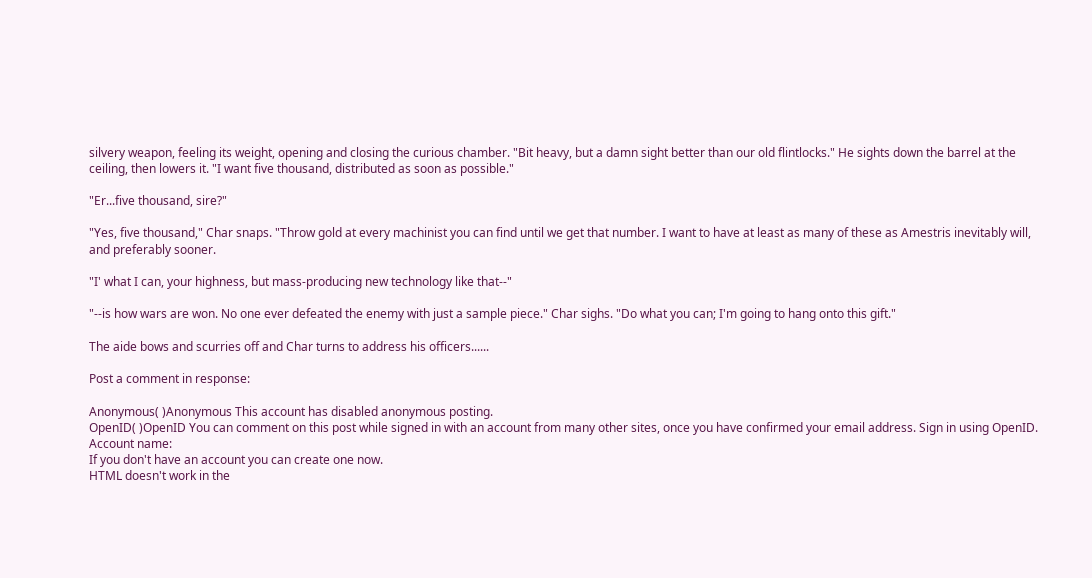silvery weapon, feeling its weight, opening and closing the curious chamber. "Bit heavy, but a damn sight better than our old flintlocks." He sights down the barrel at the ceiling, then lowers it. "I want five thousand, distributed as soon as possible."

"Er...five thousand, sire?"

"Yes, five thousand," Char snaps. "Throw gold at every machinist you can find until we get that number. I want to have at least as many of these as Amestris inevitably will, and preferably sooner.

"I' what I can, your highness, but mass-producing new technology like that--"

"--is how wars are won. No one ever defeated the enemy with just a sample piece." Char sighs. "Do what you can; I'm going to hang onto this gift."

The aide bows and scurries off and Char turns to address his officers......

Post a comment in response:

Anonymous( )Anonymous This account has disabled anonymous posting.
OpenID( )OpenID You can comment on this post while signed in with an account from many other sites, once you have confirmed your email address. Sign in using OpenID.
Account name:
If you don't have an account you can create one now.
HTML doesn't work in the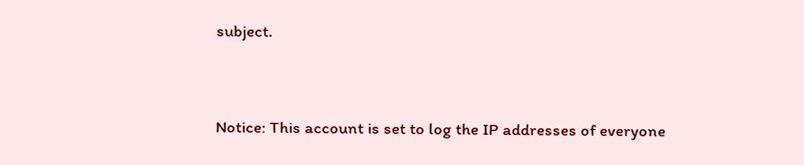subject.


Notice: This account is set to log the IP addresses of everyone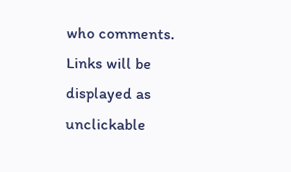who comments.
Links will be displayed as unclickable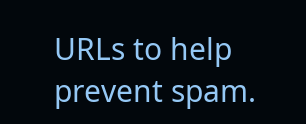URLs to help prevent spam.